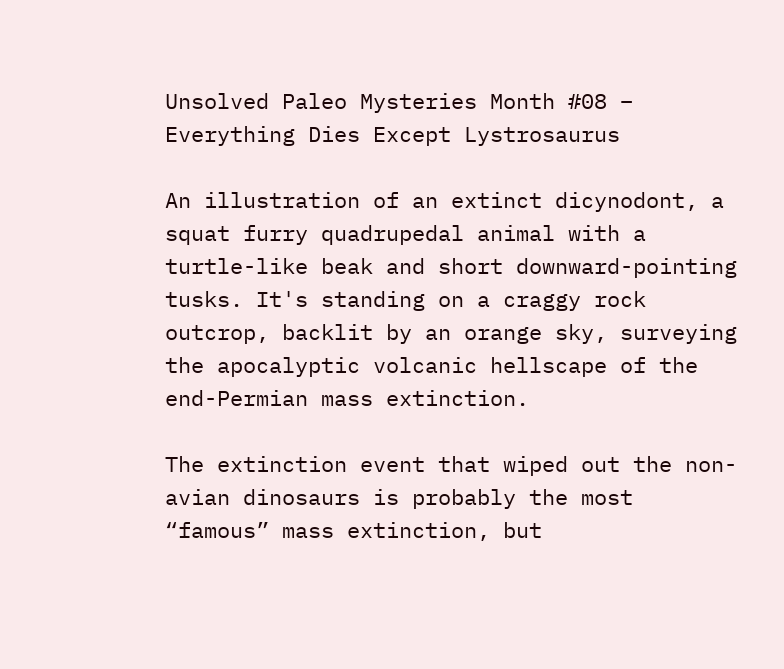Unsolved Paleo Mysteries Month #08 – Everything Dies Except Lystrosaurus

An illustration of an extinct dicynodont, a squat furry quadrupedal animal with a turtle-like beak and short downward-pointing tusks. It's standing on a craggy rock outcrop, backlit by an orange sky, surveying the apocalyptic volcanic hellscape of the end-Permian mass extinction.

The extinction event that wiped out the non-avian dinosaurs is probably the most “famous” mass extinction, but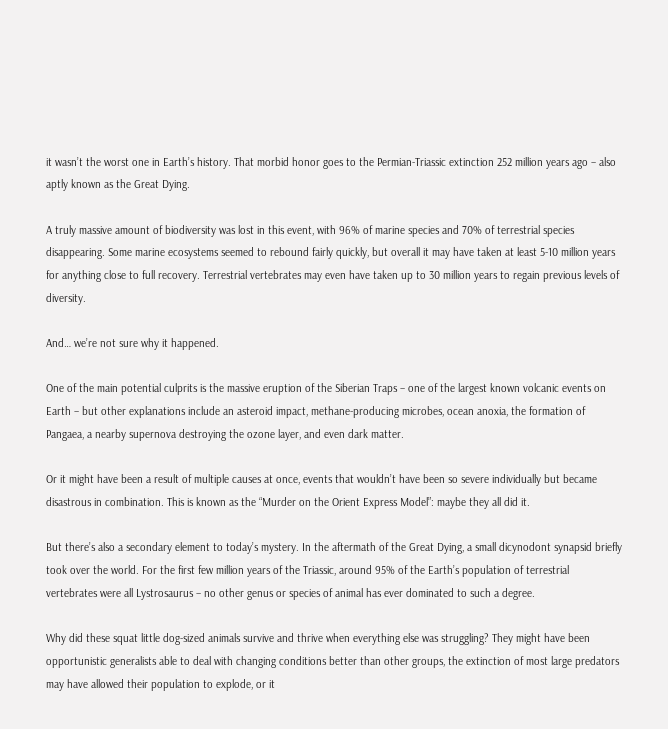it wasn’t the worst one in Earth’s history. That morbid honor goes to the Permian-Triassic extinction 252 million years ago – also aptly known as the Great Dying.

A truly massive amount of biodiversity was lost in this event, with 96% of marine species and 70% of terrestrial species disappearing. Some marine ecosystems seemed to rebound fairly quickly, but overall it may have taken at least 5-10 million years for anything close to full recovery. Terrestrial vertebrates may even have taken up to 30 million years to regain previous levels of diversity.

And… we’re not sure why it happened.

One of the main potential culprits is the massive eruption of the Siberian Traps – one of the largest known volcanic events on Earth – but other explanations include an asteroid impact, methane-producing microbes, ocean anoxia, the formation of Pangaea, a nearby supernova destroying the ozone layer, and even dark matter.

Or it might have been a result of multiple causes at once, events that wouldn’t have been so severe individually but became disastrous in combination. This is known as the “Murder on the Orient Express Model”: maybe they all did it.

But there’s also a secondary element to today’s mystery. In the aftermath of the Great Dying, a small dicynodont synapsid briefly took over the world. For the first few million years of the Triassic, around 95% of the Earth’s population of terrestrial vertebrates were all Lystrosaurus – no other genus or species of animal has ever dominated to such a degree.

Why did these squat little dog-sized animals survive and thrive when everything else was struggling? They might have been opportunistic generalists able to deal with changing conditions better than other groups, the extinction of most large predators may have allowed their population to explode, or it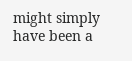might simply have been a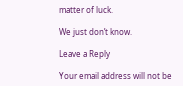matter of luck.

We just don’t know.

Leave a Reply

Your email address will not be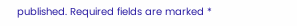published. Required fields are marked *